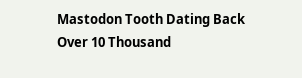Mastodon Tooth Dating Back Over 10 Thousand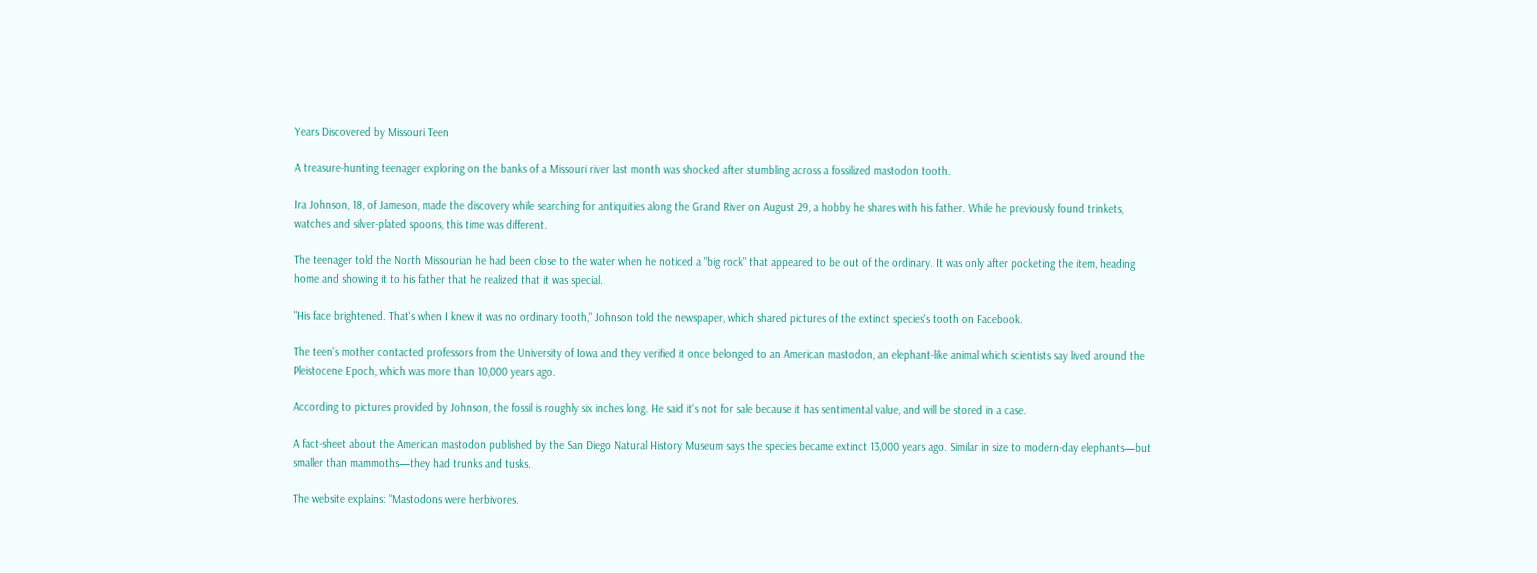Years Discovered by Missouri Teen

A treasure-hunting teenager exploring on the banks of a Missouri river last month was shocked after stumbling across a fossilized mastodon tooth.

Ira Johnson, 18, of Jameson, made the discovery while searching for antiquities along the Grand River on August 29, a hobby he shares with his father. While he previously found trinkets, watches and silver-plated spoons, this time was different.

The teenager told the North Missourian he had been close to the water when he noticed a "big rock" that appeared to be out of the ordinary. It was only after pocketing the item, heading home and showing it to his father that he realized that it was special.

"His face brightened. That's when I knew it was no ordinary tooth," Johnson told the newspaper, which shared pictures of the extinct species's tooth on Facebook.

The teen's mother contacted professors from the University of Iowa and they verified it once belonged to an American mastodon, an elephant-like animal which scientists say lived around the Pleistocene Epoch, which was more than 10,000 years ago.

According to pictures provided by Johnson, the fossil is roughly six inches long. He said it's not for sale because it has sentimental value, and will be stored in a case.

A fact-sheet about the American mastodon published by the San Diego Natural History Museum says the species became extinct 13,000 years ago. Similar in size to modern-day elephants—but smaller than mammoths—they had trunks and tusks.

The website explains: "Mastodons were herbivores.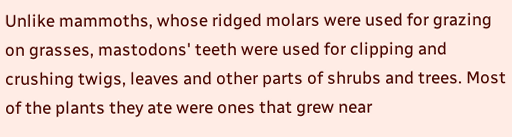Unlike mammoths, whose ridged molars were used for grazing on grasses, mastodons' teeth were used for clipping and crushing twigs, leaves and other parts of shrubs and trees. Most of the plants they ate were ones that grew near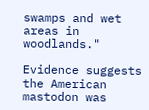swamps and wet areas in woodlands."

Evidence suggests the American mastodon was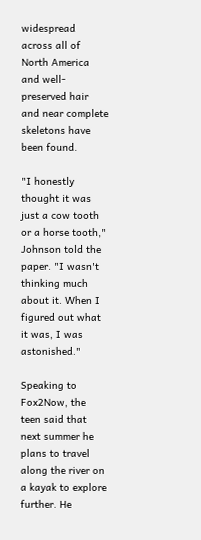widespread across all of North America and well-preserved hair and near complete skeletons have been found.

"I honestly thought it was just a cow tooth or a horse tooth," Johnson told the paper. "I wasn't thinking much about it. When I figured out what it was, I was astonished."

Speaking to Fox2Now, the teen said that next summer he plans to travel along the river on a kayak to explore further. He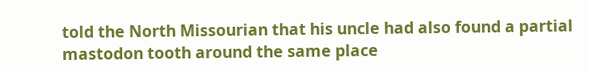told the North Missourian that his uncle had also found a partial mastodon tooth around the same place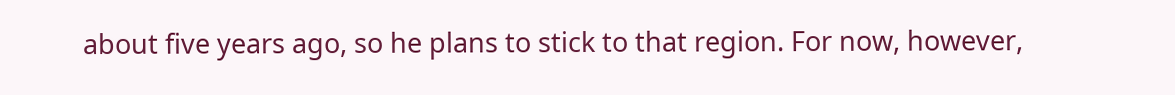about five years ago, so he plans to stick to that region. For now, however,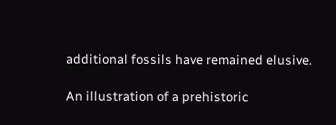additional fossils have remained elusive.

An illustration of a prehistoric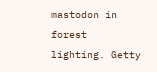mastodon in forest lighting. Getty